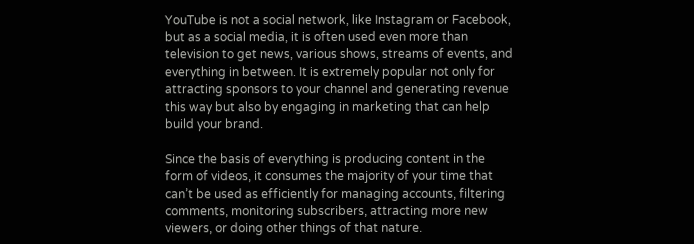YouTube is not a social network, like Instagram or Facebook, but as a social media, it is often used even more than television to get news, various shows, streams of events, and everything in between. It is extremely popular not only for attracting sponsors to your channel and generating revenue this way but also by engaging in marketing that can help build your brand.

Since the basis of everything is producing content in the form of videos, it consumes the majority of your time that can’t be used as efficiently for managing accounts, filtering comments, monitoring subscribers, attracting more new viewers, or doing other things of that nature.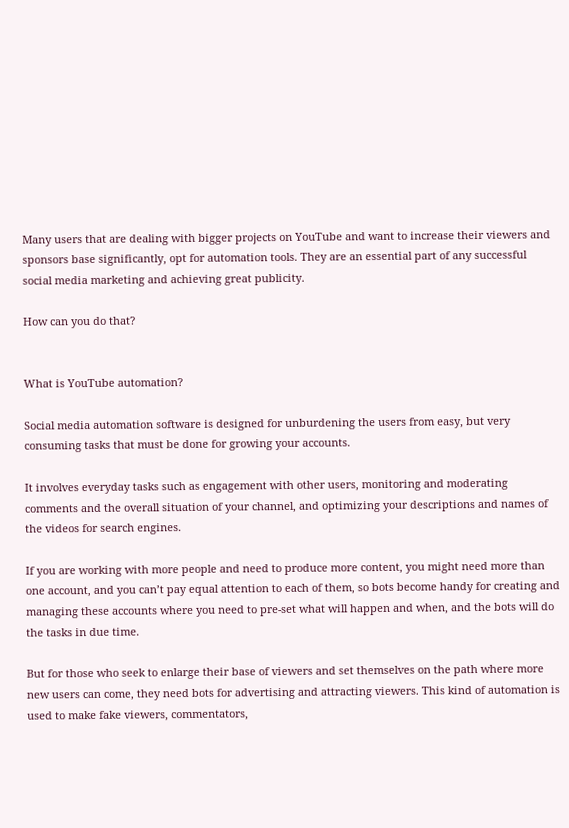Many users that are dealing with bigger projects on YouTube and want to increase their viewers and sponsors base significantly, opt for automation tools. They are an essential part of any successful social media marketing and achieving great publicity.

How can you do that?


What is YouTube automation?

Social media automation software is designed for unburdening the users from easy, but very consuming tasks that must be done for growing your accounts.

It involves everyday tasks such as engagement with other users, monitoring and moderating comments and the overall situation of your channel, and optimizing your descriptions and names of the videos for search engines.

If you are working with more people and need to produce more content, you might need more than one account, and you can’t pay equal attention to each of them, so bots become handy for creating and managing these accounts where you need to pre-set what will happen and when, and the bots will do the tasks in due time.

But for those who seek to enlarge their base of viewers and set themselves on the path where more new users can come, they need bots for advertising and attracting viewers. This kind of automation is used to make fake viewers, commentators,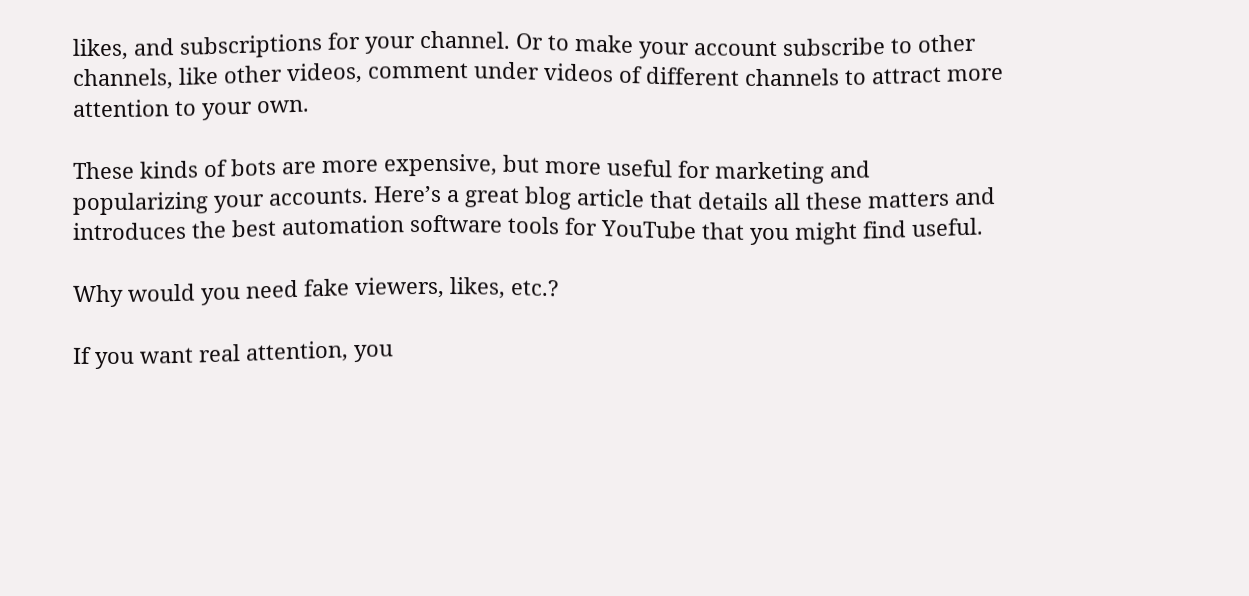likes, and subscriptions for your channel. Or to make your account subscribe to other channels, like other videos, comment under videos of different channels to attract more attention to your own.

These kinds of bots are more expensive, but more useful for marketing and popularizing your accounts. Here’s a great blog article that details all these matters and introduces the best automation software tools for YouTube that you might find useful.

Why would you need fake viewers, likes, etc.?

If you want real attention, you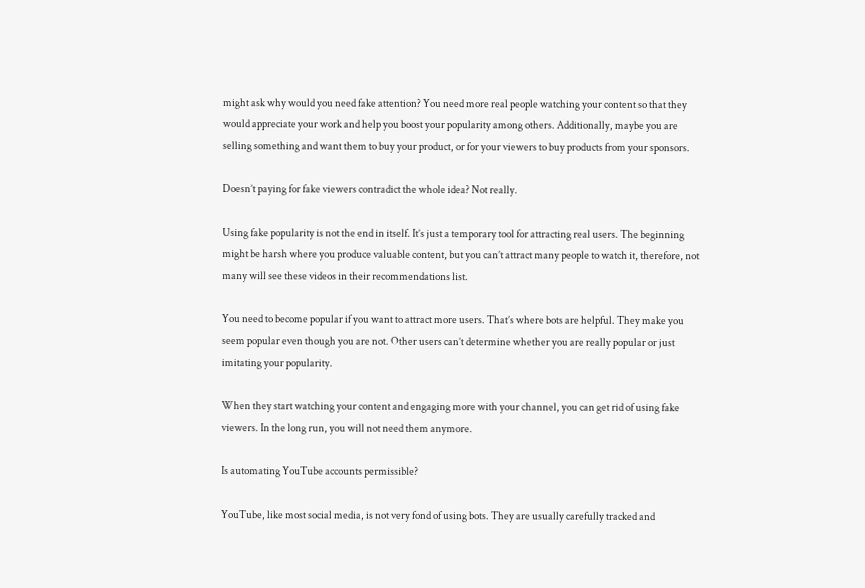might ask why would you need fake attention? You need more real people watching your content so that they would appreciate your work and help you boost your popularity among others. Additionally, maybe you are selling something and want them to buy your product, or for your viewers to buy products from your sponsors.

Doesn’t paying for fake viewers contradict the whole idea? Not really.

Using fake popularity is not the end in itself. It’s just a temporary tool for attracting real users. The beginning might be harsh where you produce valuable content, but you can’t attract many people to watch it, therefore, not many will see these videos in their recommendations list.

You need to become popular if you want to attract more users. That’s where bots are helpful. They make you seem popular even though you are not. Other users can’t determine whether you are really popular or just imitating your popularity.

When they start watching your content and engaging more with your channel, you can get rid of using fake viewers. In the long run, you will not need them anymore.

Is automating YouTube accounts permissible?

YouTube, like most social media, is not very fond of using bots. They are usually carefully tracked and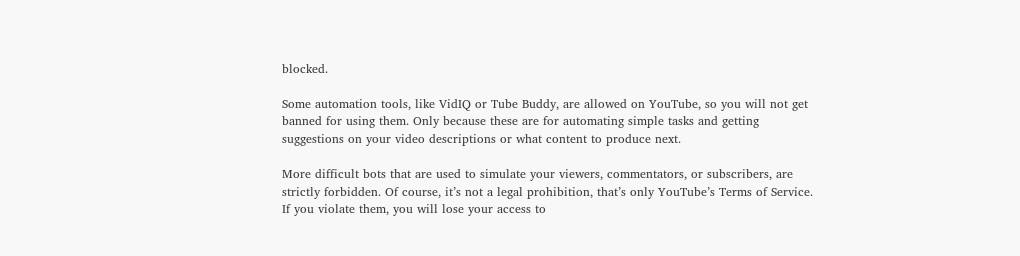blocked.

Some automation tools, like VidIQ or Tube Buddy, are allowed on YouTube, so you will not get banned for using them. Only because these are for automating simple tasks and getting suggestions on your video descriptions or what content to produce next.

More difficult bots that are used to simulate your viewers, commentators, or subscribers, are strictly forbidden. Of course, it’s not a legal prohibition, that’s only YouTube’s Terms of Service. If you violate them, you will lose your access to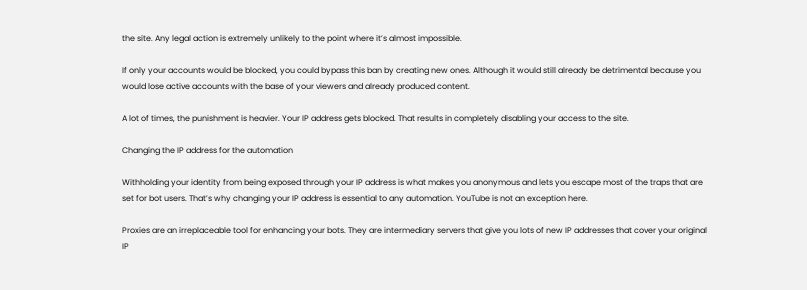the site. Any legal action is extremely unlikely to the point where it’s almost impossible.

If only your accounts would be blocked, you could bypass this ban by creating new ones. Although it would still already be detrimental because you would lose active accounts with the base of your viewers and already produced content.

A lot of times, the punishment is heavier. Your IP address gets blocked. That results in completely disabling your access to the site.

Changing the IP address for the automation

Withholding your identity from being exposed through your IP address is what makes you anonymous and lets you escape most of the traps that are set for bot users. That’s why changing your IP address is essential to any automation. YouTube is not an exception here.

Proxies are an irreplaceable tool for enhancing your bots. They are intermediary servers that give you lots of new IP addresses that cover your original IP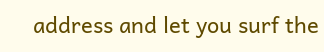address and let you surf the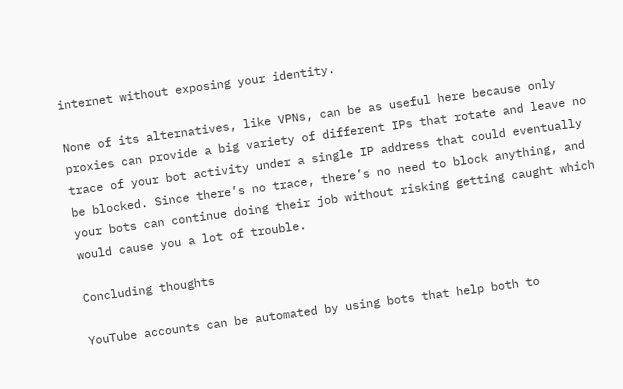internet without exposing your identity.

None of its alternatives, like VPNs, can be as useful here because only proxies can provide a big variety of different IPs that rotate and leave no trace of your bot activity under a single IP address that could eventually be blocked. Since there’s no trace, there’s no need to block anything, and your bots can continue doing their job without risking getting caught which would cause you a lot of trouble.

Concluding thoughts

YouTube accounts can be automated by using bots that help both to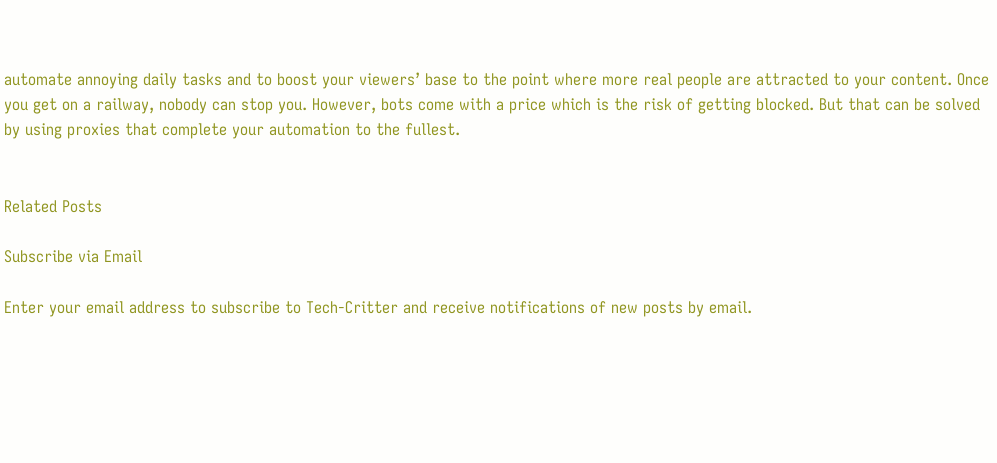automate annoying daily tasks and to boost your viewers’ base to the point where more real people are attracted to your content. Once you get on a railway, nobody can stop you. However, bots come with a price which is the risk of getting blocked. But that can be solved by using proxies that complete your automation to the fullest.


Related Posts

Subscribe via Email

Enter your email address to subscribe to Tech-Critter and receive notifications of new posts by email.